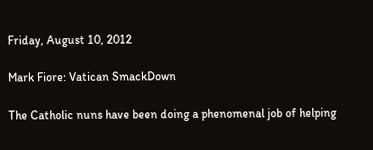Friday, August 10, 2012

Mark Fiore: Vatican SmackDown

The Catholic nuns have been doing a phenomenal job of helping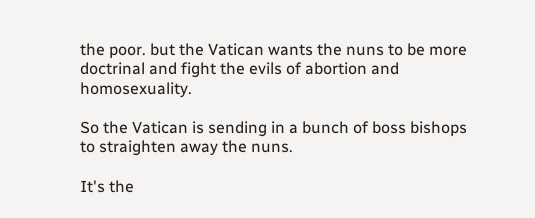the poor. but the Vatican wants the nuns to be more doctrinal and fight the evils of abortion and homosexuality.

So the Vatican is sending in a bunch of boss bishops to straighten away the nuns.

It's the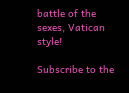battle of the sexes, Vatican style!

Subscribe to the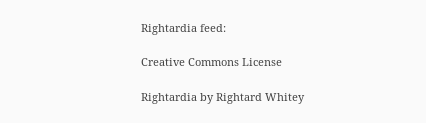Rightardia feed:

Creative Commons License

Rightardia by Rightard Whitey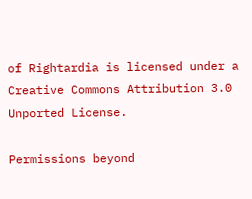of Rightardia is licensed under a Creative Commons Attribution 3.0 Unported License.

Permissions beyond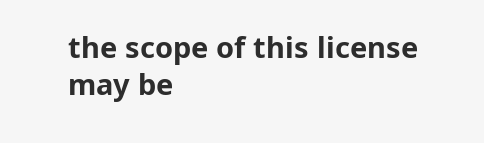the scope of this license may be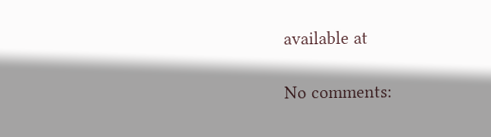available at

No comments: